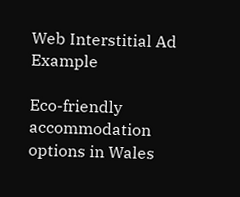Web Interstitial Ad Example

Eco-friendly accommodation options in Wales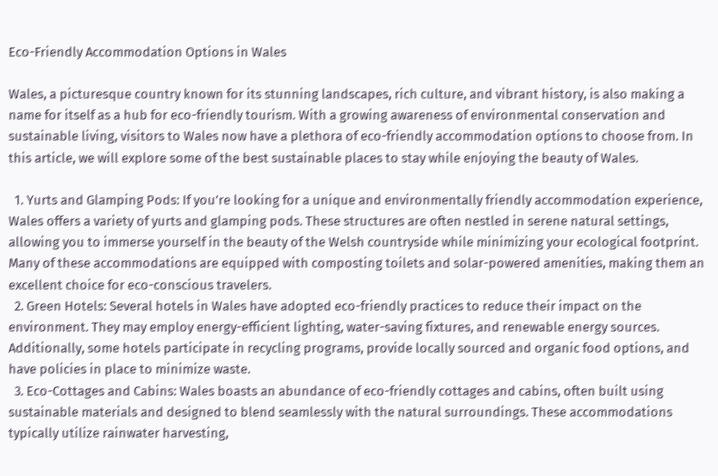Eco-Friendly Accommodation Options in Wales

Wales, a picturesque country known for its stunning landscapes, rich culture, and vibrant history, is also making a name for itself as a hub for eco-friendly tourism. With a growing awareness of environmental conservation and sustainable living, visitors to Wales now have a plethora of eco-friendly accommodation options to choose from. In this article, we will explore some of the best sustainable places to stay while enjoying the beauty of Wales.

  1. Yurts and Glamping Pods: If you’re looking for a unique and environmentally friendly accommodation experience, Wales offers a variety of yurts and glamping pods. These structures are often nestled in serene natural settings, allowing you to immerse yourself in the beauty of the Welsh countryside while minimizing your ecological footprint. Many of these accommodations are equipped with composting toilets and solar-powered amenities, making them an excellent choice for eco-conscious travelers.
  2. Green Hotels: Several hotels in Wales have adopted eco-friendly practices to reduce their impact on the environment. They may employ energy-efficient lighting, water-saving fixtures, and renewable energy sources. Additionally, some hotels participate in recycling programs, provide locally sourced and organic food options, and have policies in place to minimize waste.
  3. Eco-Cottages and Cabins: Wales boasts an abundance of eco-friendly cottages and cabins, often built using sustainable materials and designed to blend seamlessly with the natural surroundings. These accommodations typically utilize rainwater harvesting,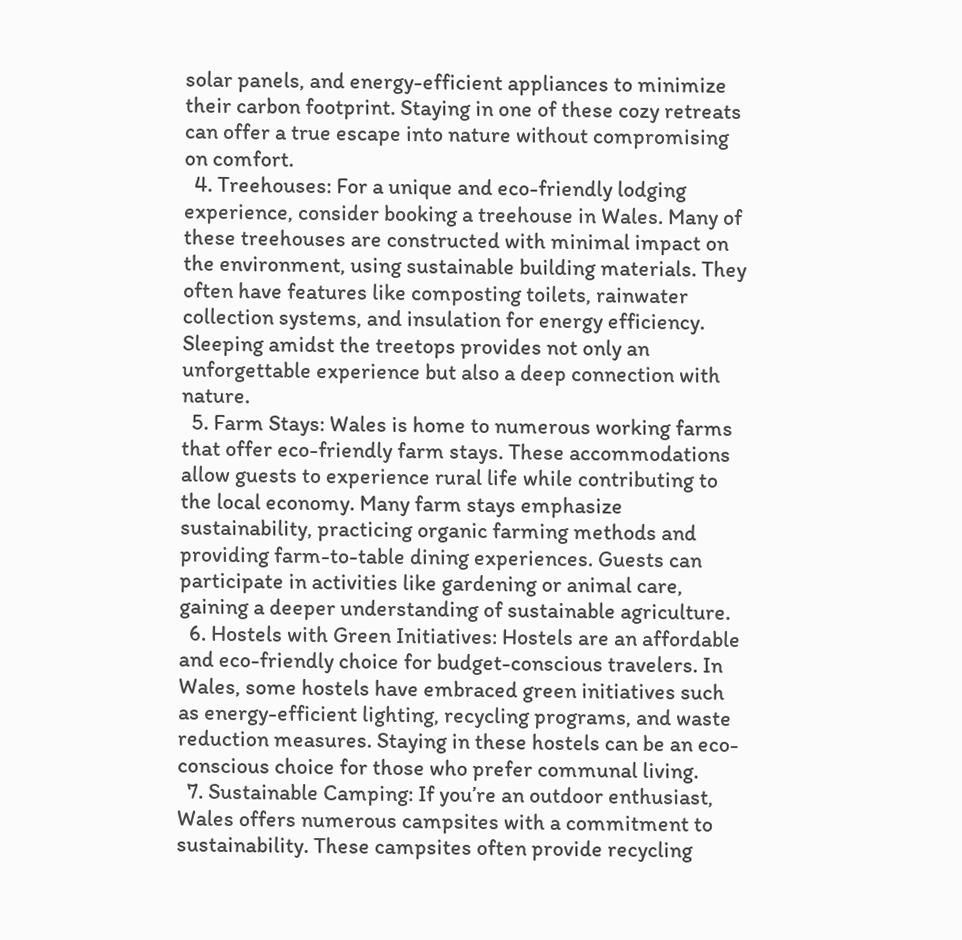solar panels, and energy-efficient appliances to minimize their carbon footprint. Staying in one of these cozy retreats can offer a true escape into nature without compromising on comfort.
  4. Treehouses: For a unique and eco-friendly lodging experience, consider booking a treehouse in Wales. Many of these treehouses are constructed with minimal impact on the environment, using sustainable building materials. They often have features like composting toilets, rainwater collection systems, and insulation for energy efficiency. Sleeping amidst the treetops provides not only an unforgettable experience but also a deep connection with nature.
  5. Farm Stays: Wales is home to numerous working farms that offer eco-friendly farm stays. These accommodations allow guests to experience rural life while contributing to the local economy. Many farm stays emphasize sustainability, practicing organic farming methods and providing farm-to-table dining experiences. Guests can participate in activities like gardening or animal care, gaining a deeper understanding of sustainable agriculture.
  6. Hostels with Green Initiatives: Hostels are an affordable and eco-friendly choice for budget-conscious travelers. In Wales, some hostels have embraced green initiatives such as energy-efficient lighting, recycling programs, and waste reduction measures. Staying in these hostels can be an eco-conscious choice for those who prefer communal living.
  7. Sustainable Camping: If you’re an outdoor enthusiast, Wales offers numerous campsites with a commitment to sustainability. These campsites often provide recycling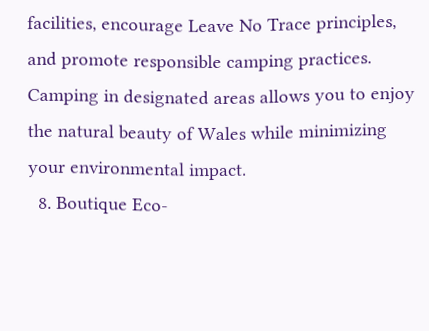facilities, encourage Leave No Trace principles, and promote responsible camping practices. Camping in designated areas allows you to enjoy the natural beauty of Wales while minimizing your environmental impact.
  8. Boutique Eco-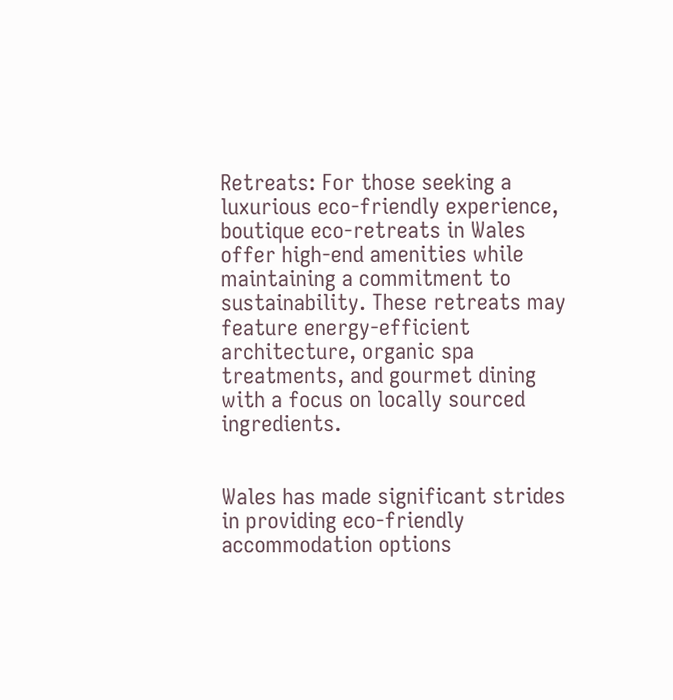Retreats: For those seeking a luxurious eco-friendly experience, boutique eco-retreats in Wales offer high-end amenities while maintaining a commitment to sustainability. These retreats may feature energy-efficient architecture, organic spa treatments, and gourmet dining with a focus on locally sourced ingredients.


Wales has made significant strides in providing eco-friendly accommodation options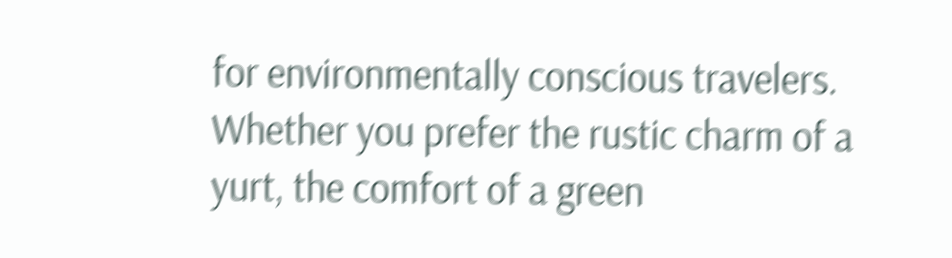for environmentally conscious travelers. Whether you prefer the rustic charm of a yurt, the comfort of a green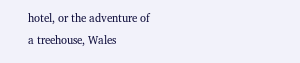hotel, or the adventure of a treehouse, Wales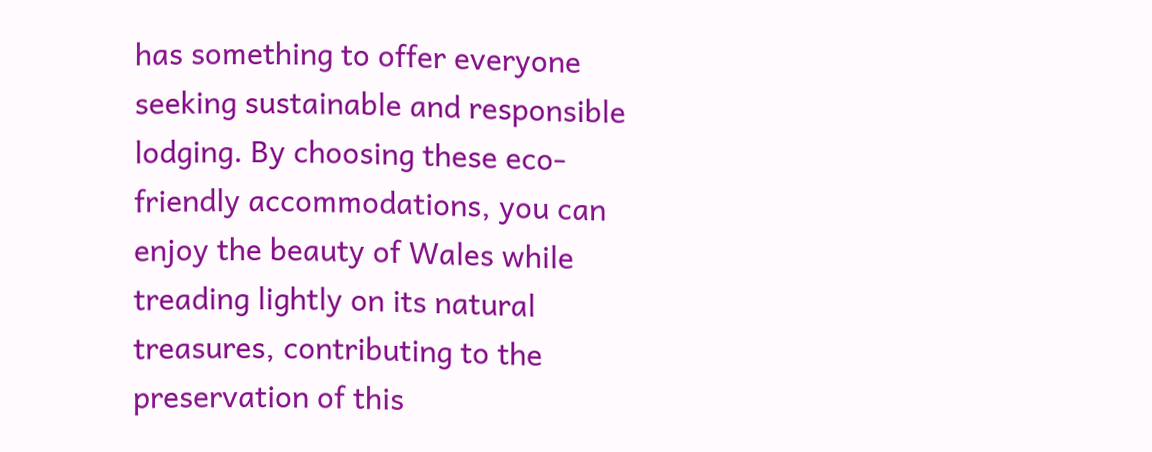has something to offer everyone seeking sustainable and responsible lodging. By choosing these eco-friendly accommodations, you can enjoy the beauty of Wales while treading lightly on its natural treasures, contributing to the preservation of this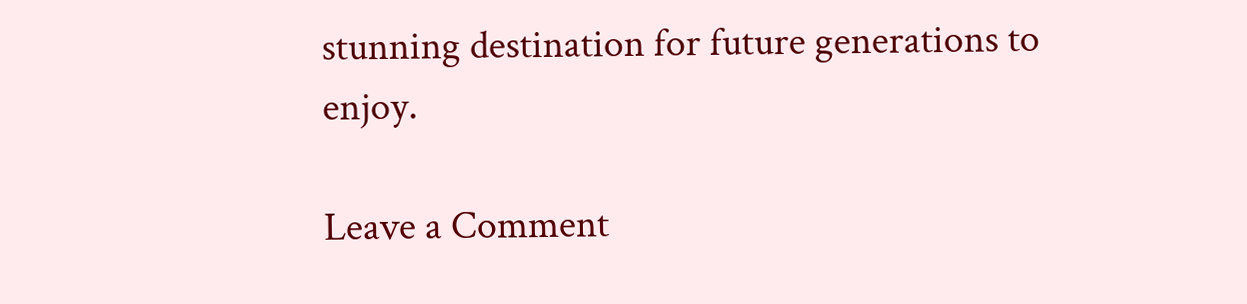stunning destination for future generations to enjoy.

Leave a Comment